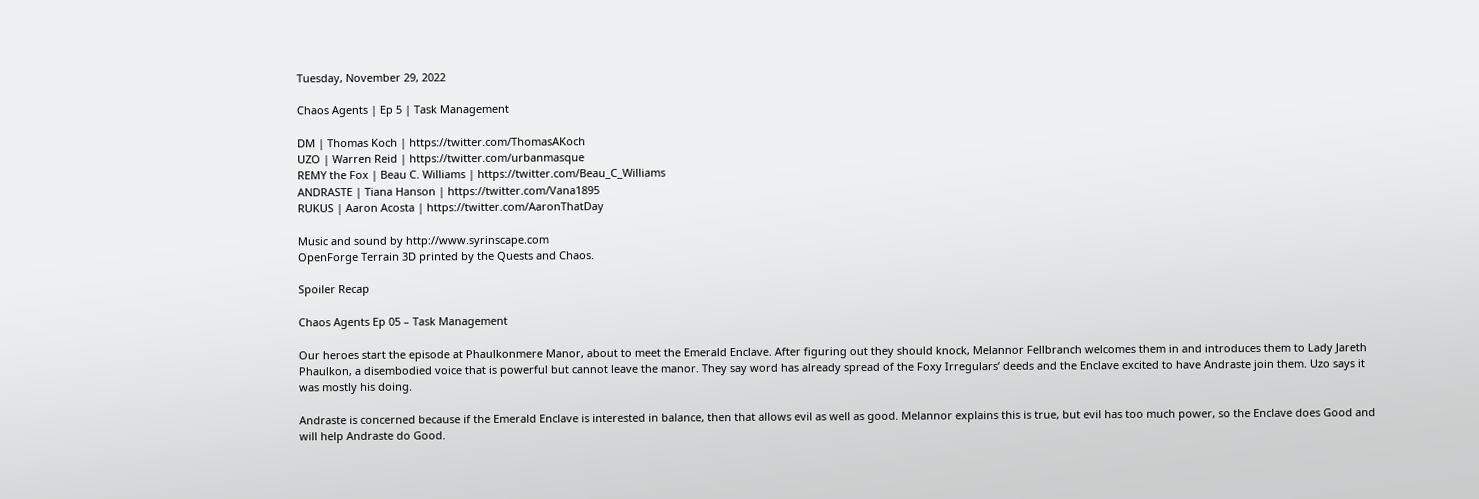Tuesday, November 29, 2022

Chaos Agents | Ep 5 | Task Management

DM | Thomas Koch | https://twitter.com/ThomasAKoch
UZO | Warren Reid | https://twitter.com/urbanmasque
REMY the Fox | Beau C. Williams | https://twitter.com/Beau_C_Williams
ANDRASTE | Tiana Hanson | https://twitter.com/Vana1895
RUKUS | Aaron Acosta | https://twitter.com/AaronThatDay

Music and sound by http://www.syrinscape.com
OpenForge Terrain 3D printed by the Quests and Chaos.

Spoiler Recap

Chaos Agents Ep 05 – Task Management

Our heroes start the episode at Phaulkonmere Manor, about to meet the Emerald Enclave. After figuring out they should knock, Melannor Fellbranch welcomes them in and introduces them to Lady Jareth Phaulkon, a disembodied voice that is powerful but cannot leave the manor. They say word has already spread of the Foxy Irregulars’ deeds and the Enclave excited to have Andraste join them. Uzo says it was mostly his doing.

Andraste is concerned because if the Emerald Enclave is interested in balance, then that allows evil as well as good. Melannor explains this is true, but evil has too much power, so the Enclave does Good and will help Andraste do Good.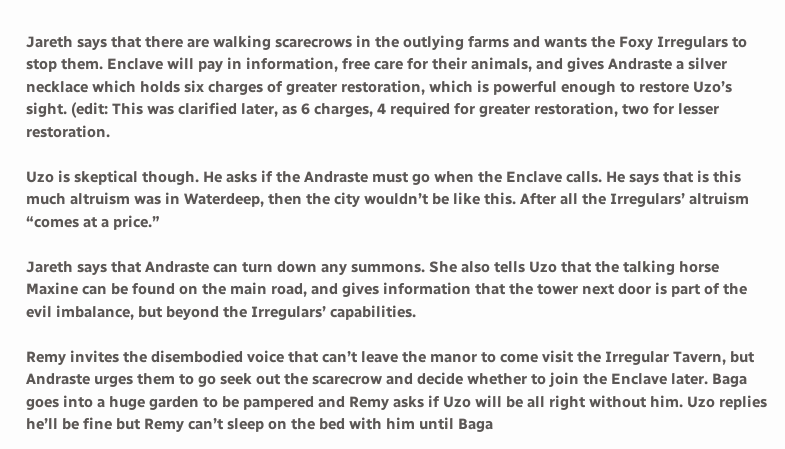Jareth says that there are walking scarecrows in the outlying farms and wants the Foxy Irregulars to stop them. Enclave will pay in information, free care for their animals, and gives Andraste a silver necklace which holds six charges of greater restoration, which is powerful enough to restore Uzo’s sight. (edit: This was clarified later, as 6 charges, 4 required for greater restoration, two for lesser restoration.

Uzo is skeptical though. He asks if the Andraste must go when the Enclave calls. He says that is this much altruism was in Waterdeep, then the city wouldn’t be like this. After all the Irregulars’ altruism “comes at a price.”

Jareth says that Andraste can turn down any summons. She also tells Uzo that the talking horse Maxine can be found on the main road, and gives information that the tower next door is part of the evil imbalance, but beyond the Irregulars’ capabilities.

Remy invites the disembodied voice that can’t leave the manor to come visit the Irregular Tavern, but Andraste urges them to go seek out the scarecrow and decide whether to join the Enclave later. Baga goes into a huge garden to be pampered and Remy asks if Uzo will be all right without him. Uzo replies he’ll be fine but Remy can’t sleep on the bed with him until Baga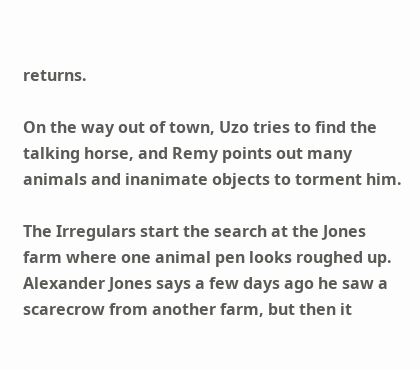returns.

On the way out of town, Uzo tries to find the talking horse, and Remy points out many animals and inanimate objects to torment him.

The Irregulars start the search at the Jones farm where one animal pen looks roughed up. Alexander Jones says a few days ago he saw a scarecrow from another farm, but then it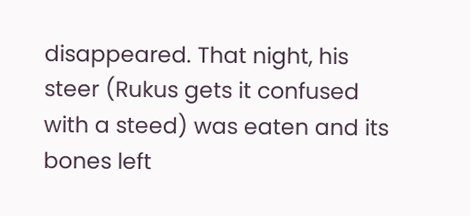disappeared. That night, his steer (Rukus gets it confused with a steed) was eaten and its bones left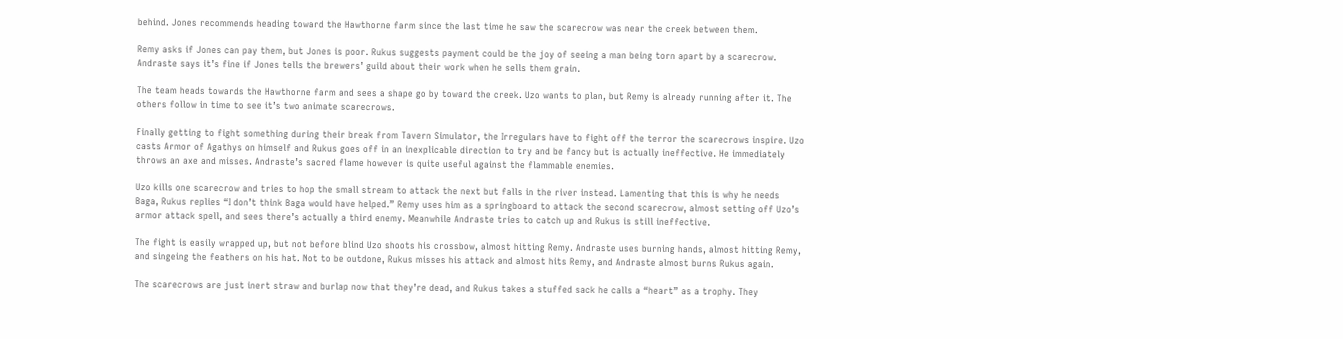behind. Jones recommends heading toward the Hawthorne farm since the last time he saw the scarecrow was near the creek between them.

Remy asks if Jones can pay them, but Jones is poor. Rukus suggests payment could be the joy of seeing a man being torn apart by a scarecrow. Andraste says it’s fine if Jones tells the brewers’ guild about their work when he sells them grain.

The team heads towards the Hawthorne farm and sees a shape go by toward the creek. Uzo wants to plan, but Remy is already running after it. The others follow in time to see it’s two animate scarecrows.

Finally getting to fight something during their break from Tavern Simulator, the Irregulars have to fight off the terror the scarecrows inspire. Uzo casts Armor of Agathys on himself and Rukus goes off in an inexplicable direction to try and be fancy but is actually ineffective. He immediately throws an axe and misses. Andraste’s sacred flame however is quite useful against the flammable enemies.

Uzo kills one scarecrow and tries to hop the small stream to attack the next but falls in the river instead. Lamenting that this is why he needs Baga, Rukus replies “I don’t think Baga would have helped.” Remy uses him as a springboard to attack the second scarecrow, almost setting off Uzo’s armor attack spell, and sees there’s actually a third enemy. Meanwhile Andraste tries to catch up and Rukus is still ineffective.

The fight is easily wrapped up, but not before blind Uzo shoots his crossbow, almost hitting Remy. Andraste uses burning hands, almost hitting Remy, and singeing the feathers on his hat. Not to be outdone, Rukus misses his attack and almost hits Remy, and Andraste almost burns Rukus again.

The scarecrows are just inert straw and burlap now that they’re dead, and Rukus takes a stuffed sack he calls a “heart” as a trophy. They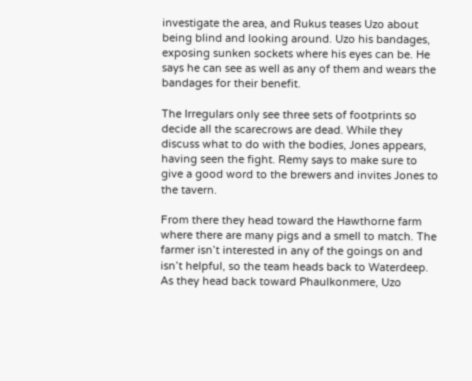investigate the area, and Rukus teases Uzo about being blind and looking around. Uzo his bandages, exposing sunken sockets where his eyes can be. He says he can see as well as any of them and wears the bandages for their benefit.

The Irregulars only see three sets of footprints so decide all the scarecrows are dead. While they discuss what to do with the bodies, Jones appears, having seen the fight. Remy says to make sure to give a good word to the brewers and invites Jones to the tavern.

From there they head toward the Hawthorne farm where there are many pigs and a smell to match. The farmer isn’t interested in any of the goings on and isn’t helpful, so the team heads back to Waterdeep. As they head back toward Phaulkonmere, Uzo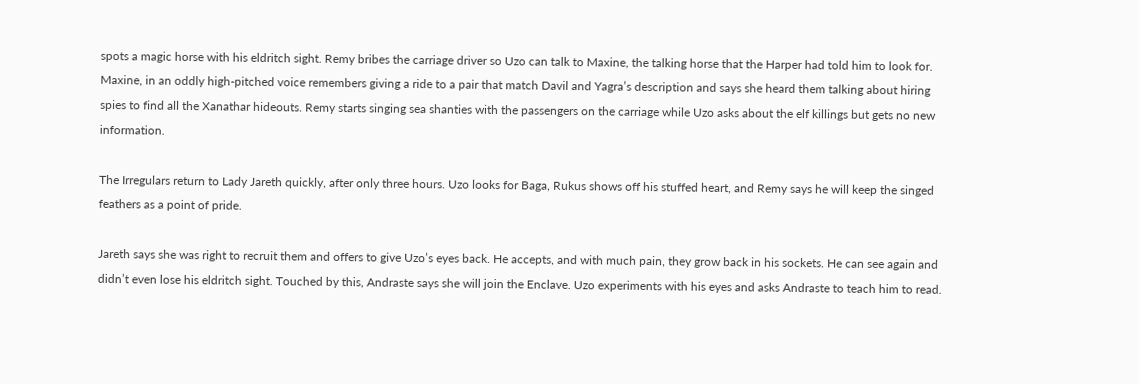spots a magic horse with his eldritch sight. Remy bribes the carriage driver so Uzo can talk to Maxine, the talking horse that the Harper had told him to look for. Maxine, in an oddly high-pitched voice remembers giving a ride to a pair that match Davil and Yagra’s description and says she heard them talking about hiring spies to find all the Xanathar hideouts. Remy starts singing sea shanties with the passengers on the carriage while Uzo asks about the elf killings but gets no new information.

The Irregulars return to Lady Jareth quickly, after only three hours. Uzo looks for Baga, Rukus shows off his stuffed heart, and Remy says he will keep the singed feathers as a point of pride.

Jareth says she was right to recruit them and offers to give Uzo’s eyes back. He accepts, and with much pain, they grow back in his sockets. He can see again and didn’t even lose his eldritch sight. Touched by this, Andraste says she will join the Enclave. Uzo experiments with his eyes and asks Andraste to teach him to read.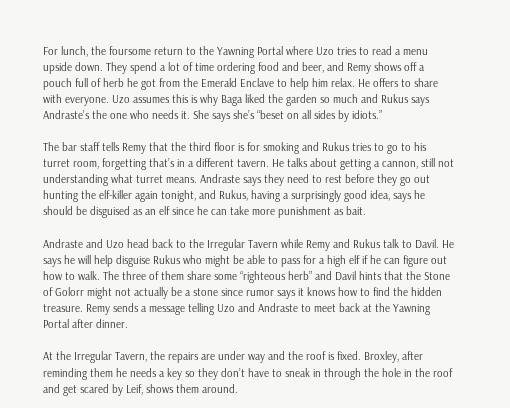For lunch, the foursome return to the Yawning Portal where Uzo tries to read a menu upside down. They spend a lot of time ordering food and beer, and Remy shows off a pouch full of herb he got from the Emerald Enclave to help him relax. He offers to share with everyone. Uzo assumes this is why Baga liked the garden so much and Rukus says Andraste’s the one who needs it. She says she’s “beset on all sides by idiots.”

The bar staff tells Remy that the third floor is for smoking and Rukus tries to go to his turret room, forgetting that’s in a different tavern. He talks about getting a cannon, still not understanding what turret means. Andraste says they need to rest before they go out hunting the elf-killer again tonight, and Rukus, having a surprisingly good idea, says he should be disguised as an elf since he can take more punishment as bait.

Andraste and Uzo head back to the Irregular Tavern while Remy and Rukus talk to Davil. He says he will help disguise Rukus who might be able to pass for a high elf if he can figure out how to walk. The three of them share some “righteous herb” and Davil hints that the Stone of Golorr might not actually be a stone since rumor says it knows how to find the hidden treasure. Remy sends a message telling Uzo and Andraste to meet back at the Yawning Portal after dinner.

At the Irregular Tavern, the repairs are under way and the roof is fixed. Broxley, after reminding them he needs a key so they don’t have to sneak in through the hole in the roof and get scared by Leif, shows them around.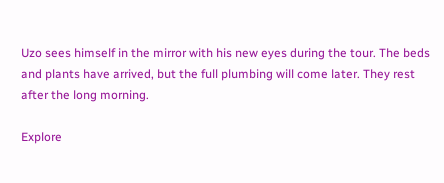Uzo sees himself in the mirror with his new eyes during the tour. The beds and plants have arrived, but the full plumbing will come later. They rest after the long morning.

Explore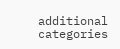additional categories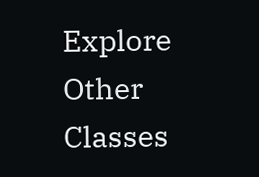Explore Other Classes